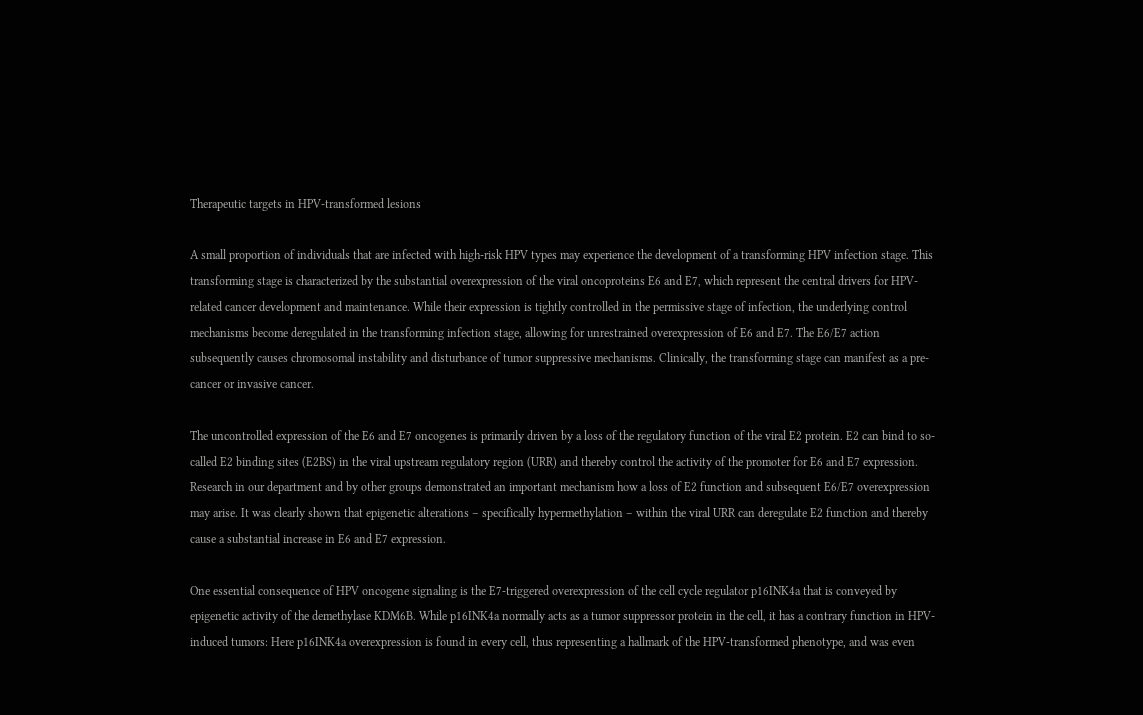Therapeutic targets in HPV-transformed lesions

A small proportion of individuals that are infected with high-risk HPV types may experience the development of a transforming HPV infection stage. This transforming stage is characterized by the substantial overexpression of the viral oncoproteins E6 and E7, which represent the central drivers for HPV-related cancer development and maintenance. While their expression is tightly controlled in the permissive stage of infection, the underlying control mechanisms become deregulated in the transforming infection stage, allowing for unrestrained overexpression of E6 and E7. The E6/E7 action subsequently causes chromosomal instability and disturbance of tumor suppressive mechanisms. Clinically, the transforming stage can manifest as a pre-cancer or invasive cancer.

The uncontrolled expression of the E6 and E7 oncogenes is primarily driven by a loss of the regulatory function of the viral E2 protein. E2 can bind to so-called E2 binding sites (E2BS) in the viral upstream regulatory region (URR) and thereby control the activity of the promoter for E6 and E7 expression. Research in our department and by other groups demonstrated an important mechanism how a loss of E2 function and subsequent E6/E7 overexpression may arise. It was clearly shown that epigenetic alterations – specifically hypermethylation – within the viral URR can deregulate E2 function and thereby cause a substantial increase in E6 and E7 expression.

One essential consequence of HPV oncogene signaling is the E7-triggered overexpression of the cell cycle regulator p16INK4a that is conveyed by epigenetic activity of the demethylase KDM6B. While p16INK4a normally acts as a tumor suppressor protein in the cell, it has a contrary function in HPV-induced tumors: Here p16INK4a overexpression is found in every cell, thus representing a hallmark of the HPV-transformed phenotype, and was even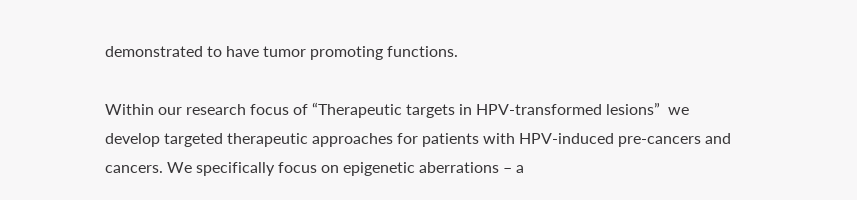demonstrated to have tumor promoting functions.

Within our research focus of “Therapeutic targets in HPV-transformed lesions”  we develop targeted therapeutic approaches for patients with HPV-induced pre-cancers and cancers. We specifically focus on epigenetic aberrations – a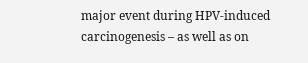major event during HPV-induced carcinogenesis – as well as on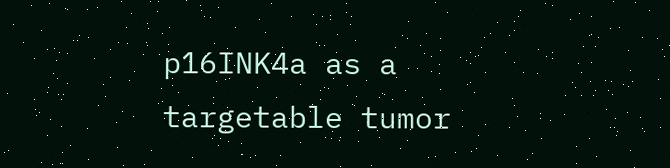p16INK4a as a targetable tumor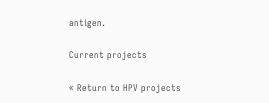antigen.

Current projects

« Return to HPV projects